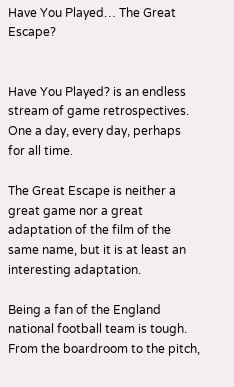Have You Played… The Great Escape?


Have You Played? is an endless stream of game retrospectives. One a day, every day, perhaps for all time.

The Great Escape is neither a great game nor a great adaptation of the film of the same name, but it is at least an interesting adaptation.

Being a fan of the England national football team is tough. From the boardroom to the pitch,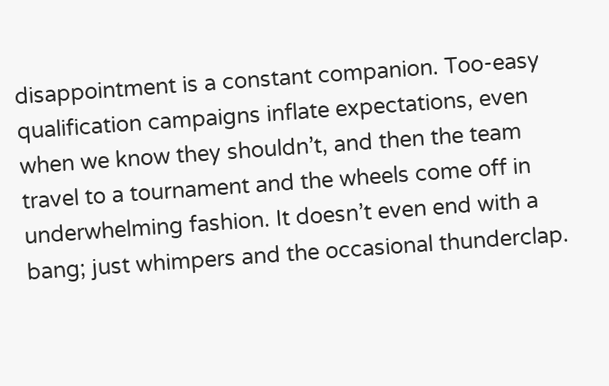disappointment is a constant companion. Too-easy qualification campaigns inflate expectations, even when we know they shouldn’t, and then the team travel to a tournament and the wheels come off in underwhelming fashion. It doesn’t even end with a bang; just whimpers and the occasional thunderclap.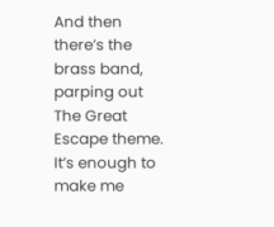And then there’s the brass band, parping out The Great Escape theme. It’s enough to make me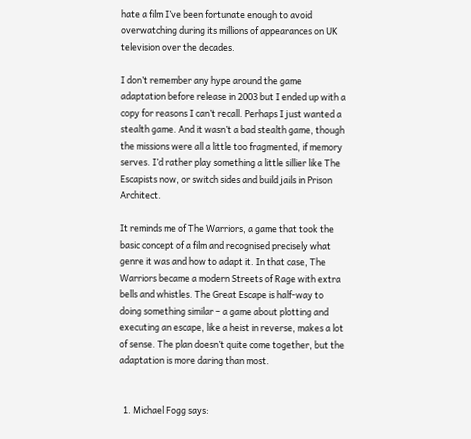hate a film I’ve been fortunate enough to avoid overwatching during its millions of appearances on UK television over the decades.

I don’t remember any hype around the game adaptation before release in 2003 but I ended up with a copy for reasons I can’t recall. Perhaps I just wanted a stealth game. And it wasn’t a bad stealth game, though the missions were all a little too fragmented, if memory serves. I’d rather play something a little sillier like The Escapists now, or switch sides and build jails in Prison Architect.

It reminds me of The Warriors, a game that took the basic concept of a film and recognised precisely what genre it was and how to adapt it. In that case, The Warriors became a modern Streets of Rage with extra bells and whistles. The Great Escape is half-way to doing something similar – a game about plotting and executing an escape, like a heist in reverse, makes a lot of sense. The plan doesn’t quite come together, but the adaptation is more daring than most.


  1. Michael Fogg says: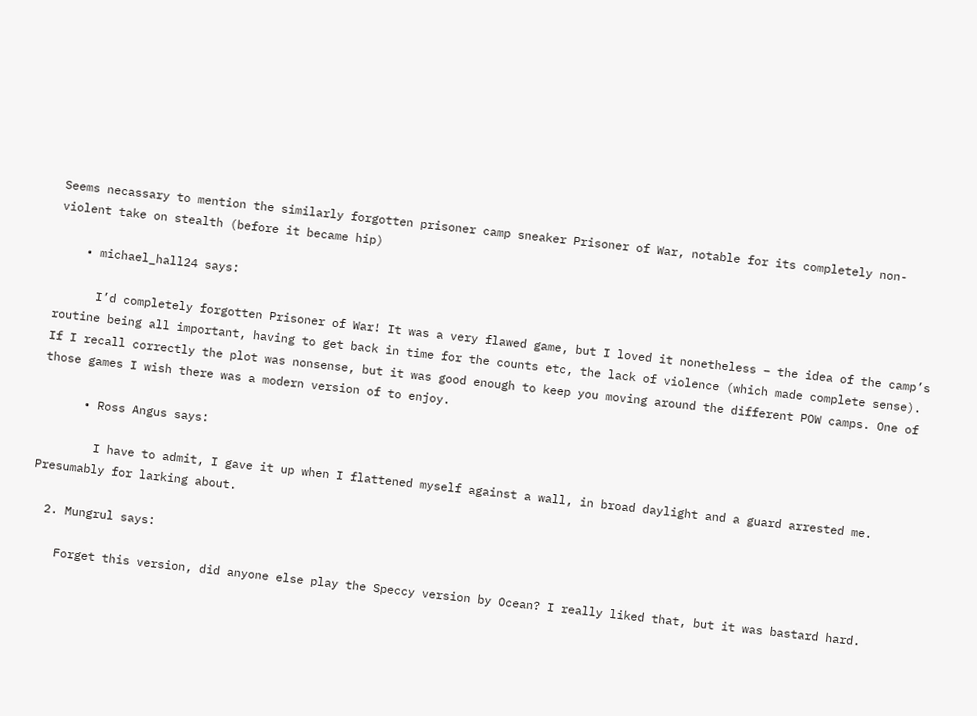Seems necassary to mention the similarly forgotten prisoner camp sneaker Prisoner of War, notable for its completely non-violent take on stealth (before it became hip)

    • michael_hall24 says:

      I’d completely forgotten Prisoner of War! It was a very flawed game, but I loved it nonetheless – the idea of the camp’s routine being all important, having to get back in time for the counts etc, the lack of violence (which made complete sense). If I recall correctly the plot was nonsense, but it was good enough to keep you moving around the different POW camps. One of those games I wish there was a modern version of to enjoy.

      • Ross Angus says:

        I have to admit, I gave it up when I flattened myself against a wall, in broad daylight and a guard arrested me. Presumably for larking about.

  2. Mungrul says:

    Forget this version, did anyone else play the Speccy version by Ocean? I really liked that, but it was bastard hard.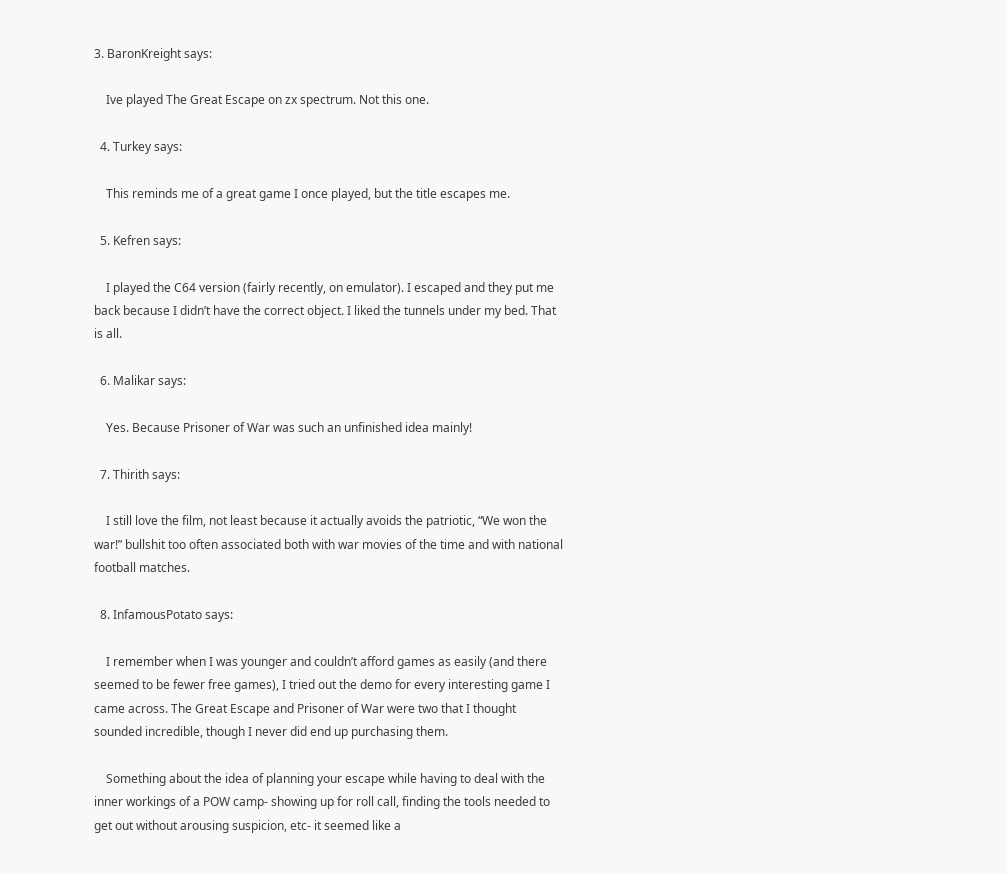3. BaronKreight says:

    Ive played The Great Escape on zx spectrum. Not this one.

  4. Turkey says:

    This reminds me of a great game I once played, but the title escapes me.

  5. Kefren says:

    I played the C64 version (fairly recently, on emulator). I escaped and they put me back because I didn’t have the correct object. I liked the tunnels under my bed. That is all.

  6. Malikar says:

    Yes. Because Prisoner of War was such an unfinished idea mainly!

  7. Thirith says:

    I still love the film, not least because it actually avoids the patriotic, “We won the war!” bullshit too often associated both with war movies of the time and with national football matches.

  8. InfamousPotato says:

    I remember when I was younger and couldn’t afford games as easily (and there seemed to be fewer free games), I tried out the demo for every interesting game I came across. The Great Escape and Prisoner of War were two that I thought sounded incredible, though I never did end up purchasing them.

    Something about the idea of planning your escape while having to deal with the inner workings of a POW camp- showing up for roll call, finding the tools needed to get out without arousing suspicion, etc- it seemed like a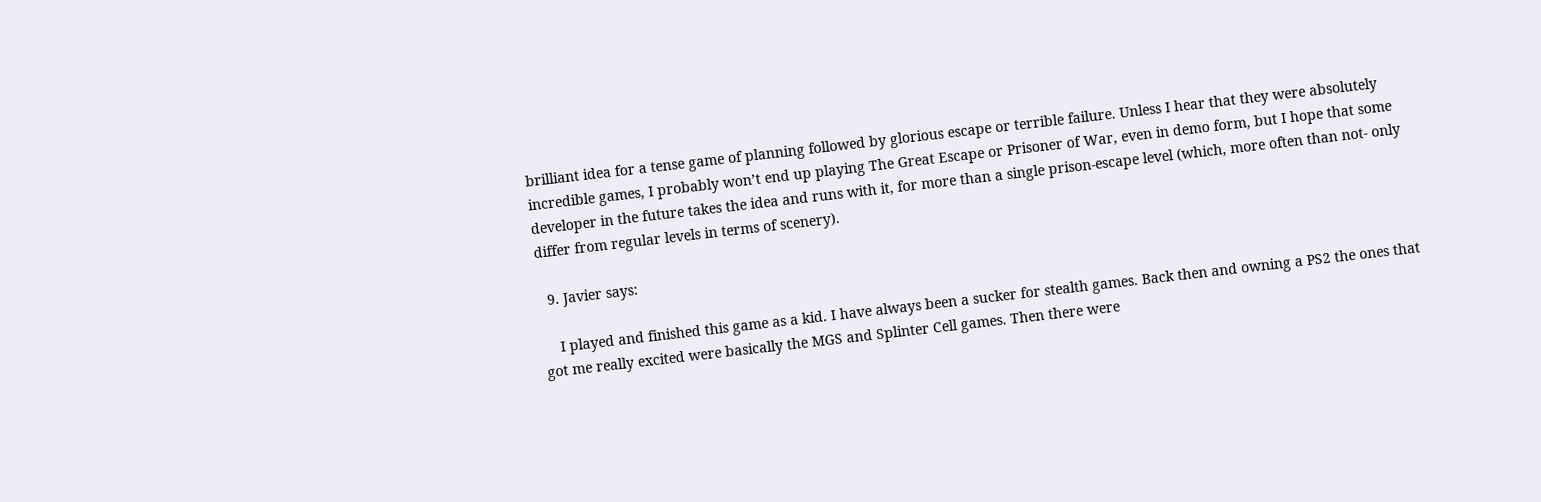brilliant idea for a tense game of planning followed by glorious escape or terrible failure. Unless I hear that they were absolutely incredible games, I probably won’t end up playing The Great Escape or Prisoner of War, even in demo form, but I hope that some developer in the future takes the idea and runs with it, for more than a single prison-escape level (which, more often than not- only differ from regular levels in terms of scenery).

  9. Javier says:

    I played and finished this game as a kid. I have always been a sucker for stealth games. Back then and owning a PS2 the ones that got me really excited were basically the MGS and Splinter Cell games. Then there were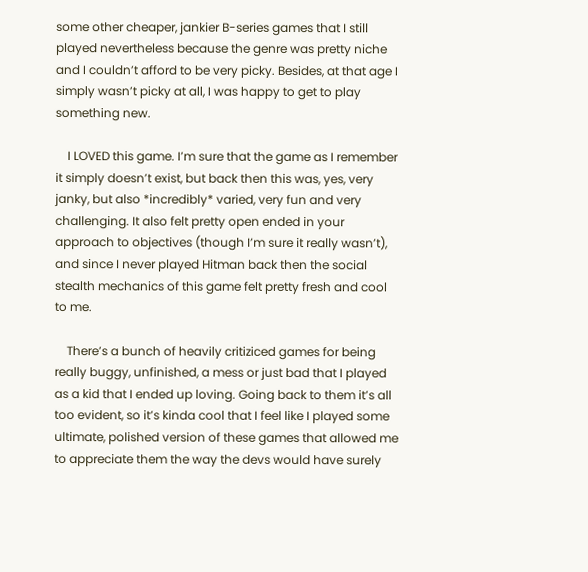some other cheaper, jankier B-series games that I still played nevertheless because the genre was pretty niche and I couldn’t afford to be very picky. Besides, at that age I simply wasn’t picky at all, I was happy to get to play something new.

    I LOVED this game. I’m sure that the game as I remember it simply doesn’t exist, but back then this was, yes, very janky, but also *incredibly* varied, very fun and very challenging. It also felt pretty open ended in your approach to objectives (though I’m sure it really wasn’t), and since I never played Hitman back then the social stealth mechanics of this game felt pretty fresh and cool to me.

    There’s a bunch of heavily critiziced games for being really buggy, unfinished, a mess or just bad that I played as a kid that I ended up loving. Going back to them it’s all too evident, so it’s kinda cool that I feel like I played some ultimate, polished version of these games that allowed me to appreciate them the way the devs would have surely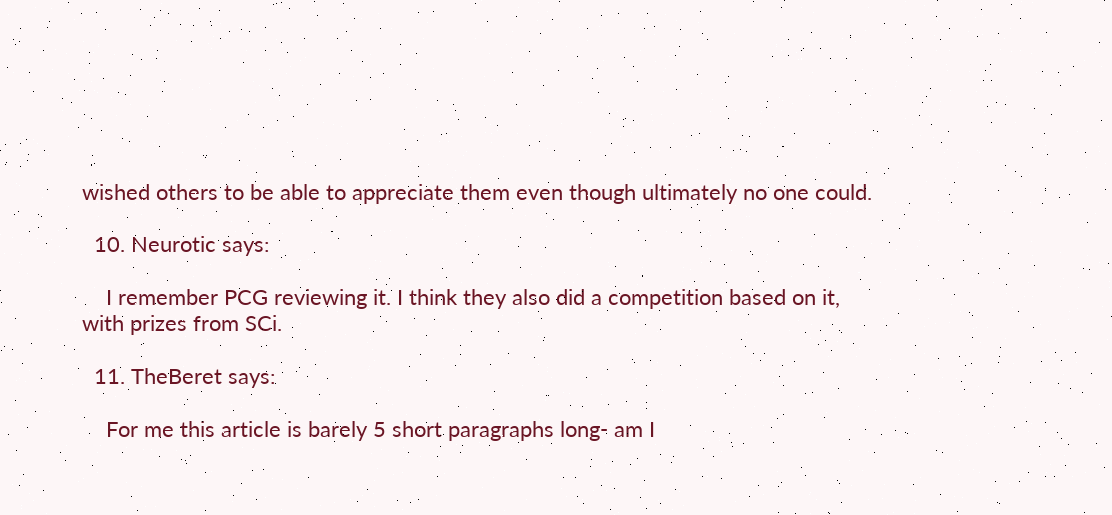wished others to be able to appreciate them even though ultimately no one could.

  10. Neurotic says:

    I remember PCG reviewing it. I think they also did a competition based on it, with prizes from SCi.

  11. TheBeret says:

    For me this article is barely 5 short paragraphs long- am I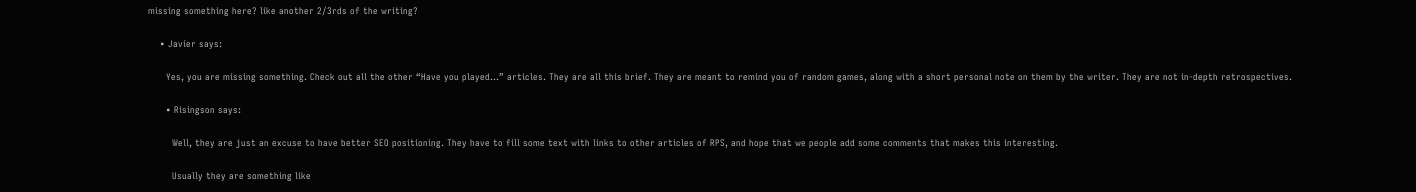missing something here? like another 2/3rds of the writing?

    • Javier says:

      Yes, you are missing something. Check out all the other “Have you played…” articles. They are all this brief. They are meant to remind you of random games, along with a short personal note on them by the writer. They are not in-depth retrospectives.

      • Risingson says:

        Well, they are just an excuse to have better SEO positioning. They have to fill some text with links to other articles of RPS, and hope that we people add some comments that makes this interesting.

        Usually they are something like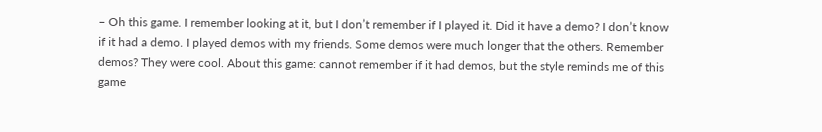– Oh this game. I remember looking at it, but I don’t remember if I played it. Did it have a demo? I don’t know if it had a demo. I played demos with my friends. Some demos were much longer that the others. Remember demos? They were cool. About this game: cannot remember if it had demos, but the style reminds me of this game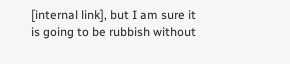[internal link], but I am sure it is going to be rubbish without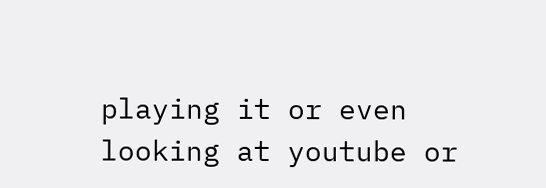playing it or even looking at youtube or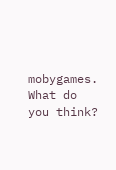mobygames. What do you think?